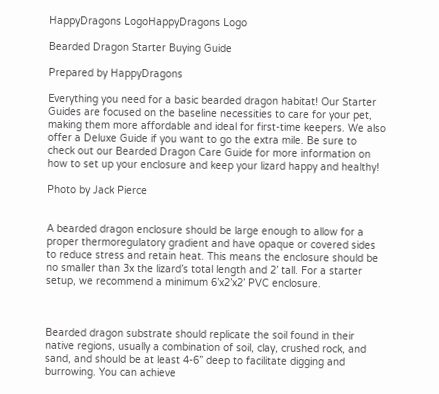HappyDragons LogoHappyDragons Logo

Bearded Dragon Starter Buying Guide

Prepared by HappyDragons

Everything you need for a basic bearded dragon habitat! Our Starter Guides are focused on the baseline necessities to care for your pet, making them more affordable and ideal for first-time keepers. We also offer a Deluxe Guide if you want to go the extra mile. Be sure to check out our Bearded Dragon Care Guide for more information on how to set up your enclosure and keep your lizard happy and healthy!

Photo by Jack Pierce


A bearded dragon enclosure should be large enough to allow for a proper thermoregulatory gradient and have opaque or covered sides to reduce stress and retain heat. This means the enclosure should be no smaller than 3x the lizard’s total length and 2’ tall. For a starter setup, we recommend a minimum 6’x2’x2’ PVC enclosure.



Bearded dragon substrate should replicate the soil found in their native regions, usually a combination of soil, clay, crushed rock, and sand, and should be at least 4-6” deep to facilitate digging and burrowing. You can achieve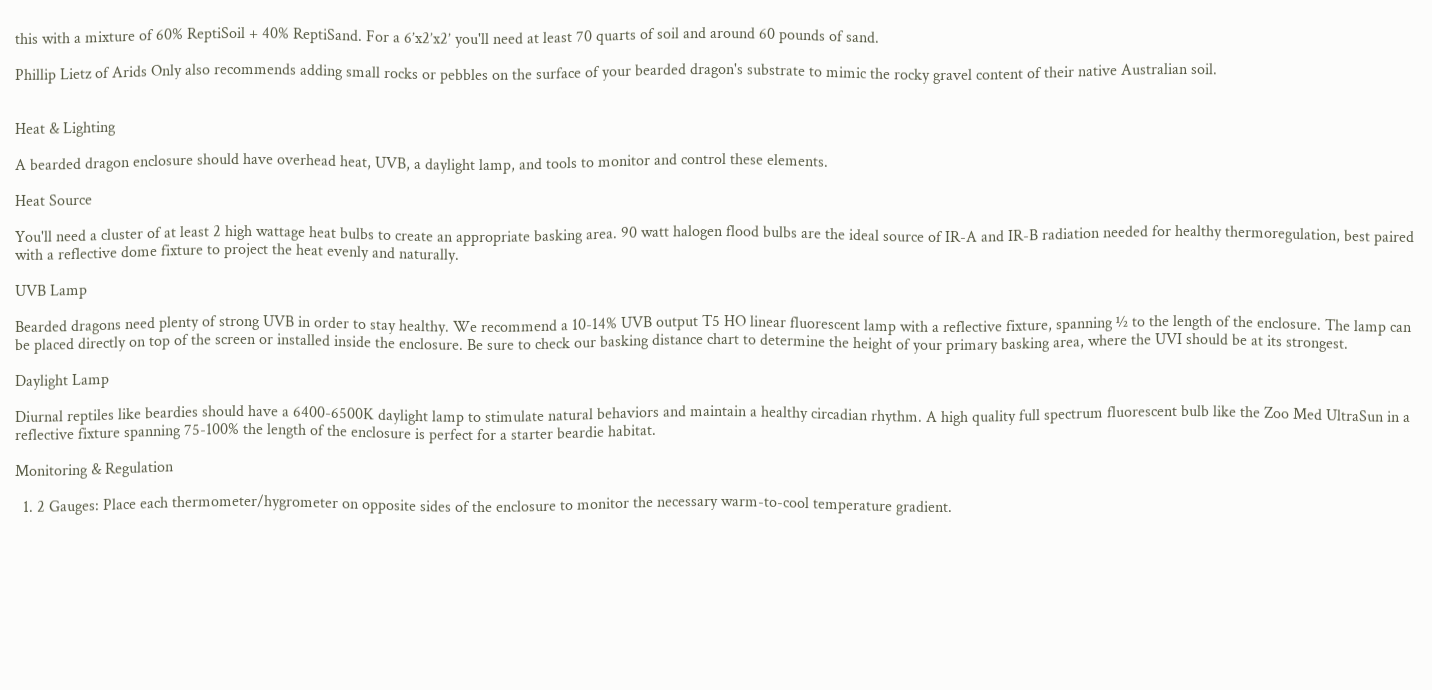this with a mixture of 60% ReptiSoil + 40% ReptiSand. For a 6’x2’x2’ you'll need at least 70 quarts of soil and around 60 pounds of sand.

Phillip Lietz of Arids Only also recommends adding small rocks or pebbles on the surface of your bearded dragon's substrate to mimic the rocky gravel content of their native Australian soil.


Heat & Lighting

A bearded dragon enclosure should have overhead heat, UVB, a daylight lamp, and tools to monitor and control these elements.

Heat Source

You'll need a cluster of at least 2 high wattage heat bulbs to create an appropriate basking area. 90 watt halogen flood bulbs are the ideal source of IR-A and IR-B radiation needed for healthy thermoregulation, best paired with a reflective dome fixture to project the heat evenly and naturally.

UVB Lamp

Bearded dragons need plenty of strong UVB in order to stay healthy. We recommend a 10-14% UVB output T5 HO linear fluorescent lamp with a reflective fixture, spanning ½ to the length of the enclosure. The lamp can be placed directly on top of the screen or installed inside the enclosure. Be sure to check our basking distance chart to determine the height of your primary basking area, where the UVI should be at its strongest.

Daylight Lamp

Diurnal reptiles like beardies should have a 6400-6500K daylight lamp to stimulate natural behaviors and maintain a healthy circadian rhythm. A high quality full spectrum fluorescent bulb like the Zoo Med UltraSun in a reflective fixture spanning 75-100% the length of the enclosure is perfect for a starter beardie habitat.

Monitoring & Regulation

  1. 2 Gauges: Place each thermometer/hygrometer on opposite sides of the enclosure to monitor the necessary warm-to-cool temperature gradient.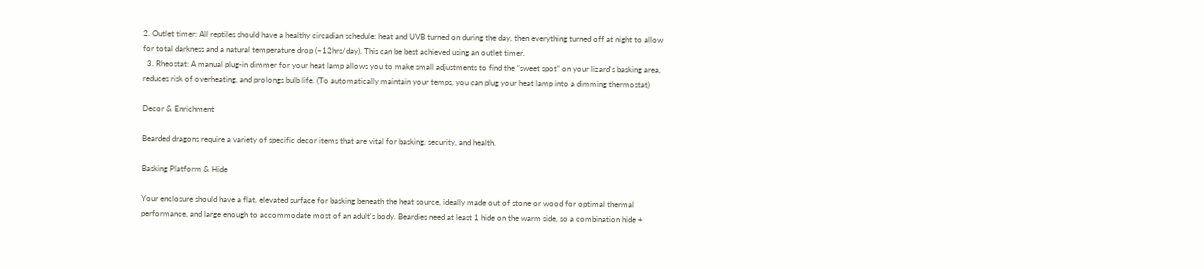2. Outlet timer: All reptiles should have a healthy circadian schedule: heat and UVB turned on during the day, then everything turned off at night to allow for total darkness and a natural temperature drop (~12hrs/day). This can be best achieved using an outlet timer.
  3. Rheostat: A manual plug-in dimmer for your heat lamp allows you to make small adjustments to find the “sweet spot” on your lizard's basking area, reduces risk of overheating, and prolongs bulb life. (To automatically maintain your temps, you can plug your heat lamp into a dimming thermostat)

Decor & Enrichment

Bearded dragons require a variety of specific decor items that are vital for basking, security, and health.

Basking Platform & Hide

Your enclosure should have a flat, elevated surface for basking beneath the heat source, ideally made out of stone or wood for optimal thermal performance, and large enough to accommodate most of an adult's body. Beardies need at least 1 hide on the warm side, so a combination hide +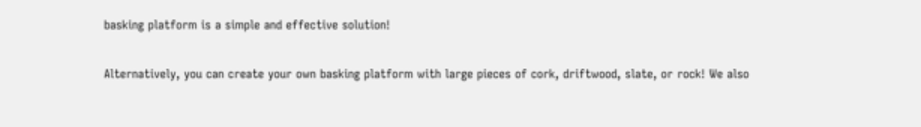basking platform is a simple and effective solution!

Alternatively, you can create your own basking platform with large pieces of cork, driftwood, slate, or rock! We also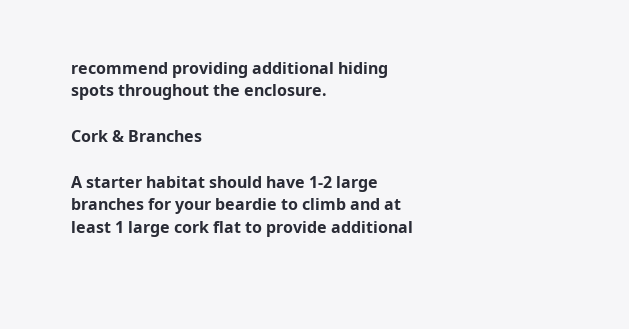recommend providing additional hiding spots throughout the enclosure.

Cork & Branches

A starter habitat should have 1-2 large branches for your beardie to climb and at least 1 large cork flat to provide additional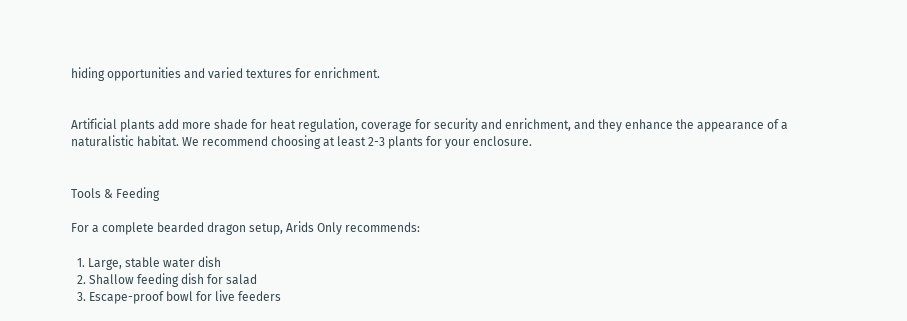hiding opportunities and varied textures for enrichment.


Artificial plants add more shade for heat regulation, coverage for security and enrichment, and they enhance the appearance of a naturalistic habitat. We recommend choosing at least 2-3 plants for your enclosure.


Tools & Feeding

For a complete bearded dragon setup, Arids Only recommends:

  1. Large, stable water dish
  2. Shallow feeding dish for salad
  3. Escape-proof bowl for live feeders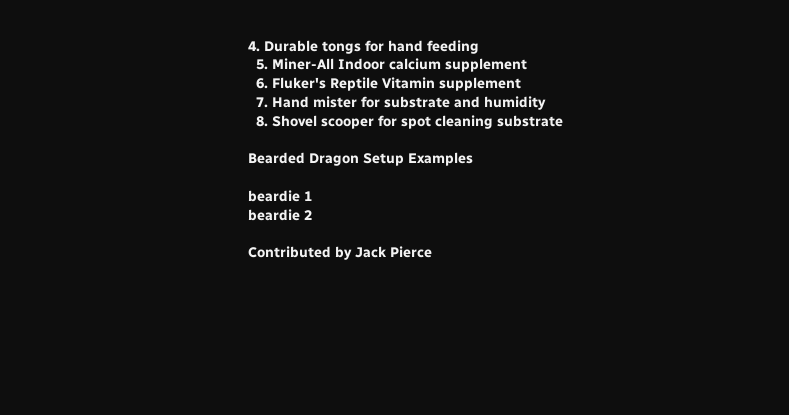4. Durable tongs for hand feeding
  5. Miner-All Indoor calcium supplement
  6. Fluker's Reptile Vitamin supplement
  7. Hand mister for substrate and humidity
  8. Shovel scooper for spot cleaning substrate

Bearded Dragon Setup Examples

beardie 1
beardie 2

Contributed by Jack Pierce